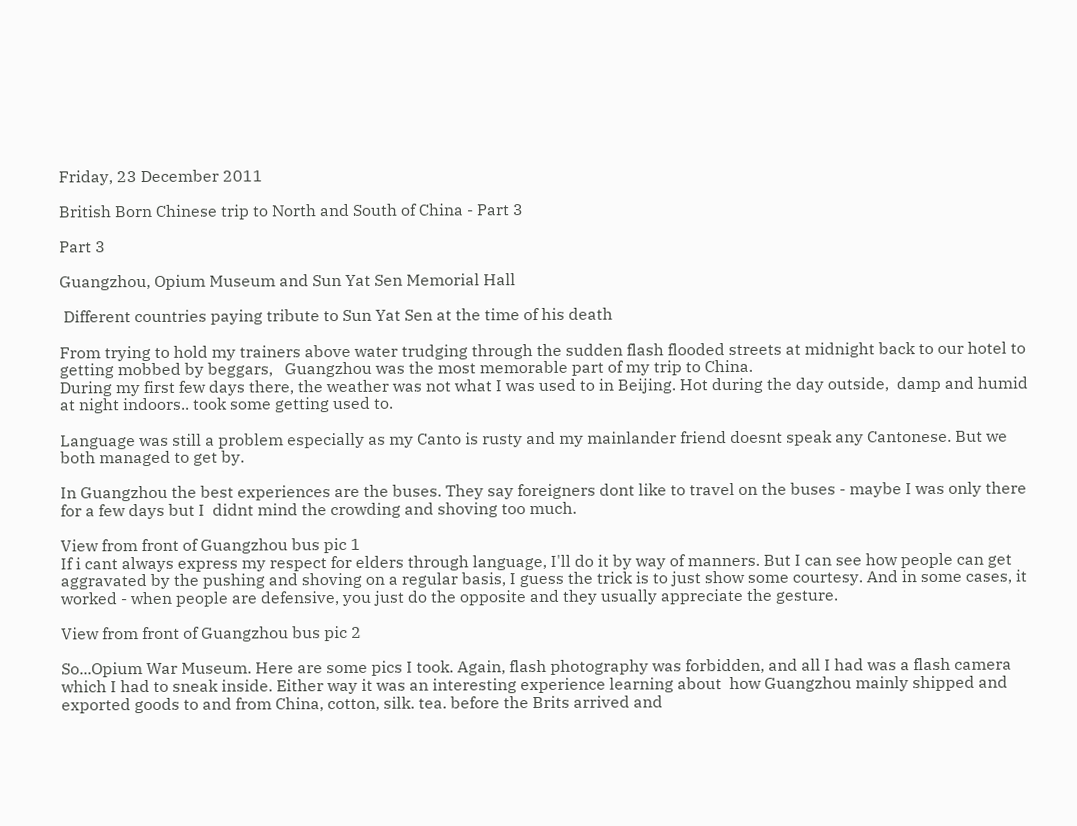Friday, 23 December 2011

British Born Chinese trip to North and South of China - Part 3

Part 3

Guangzhou, Opium Museum and Sun Yat Sen Memorial Hall

 Different countries paying tribute to Sun Yat Sen at the time of his death

From trying to hold my trainers above water trudging through the sudden flash flooded streets at midnight back to our hotel to getting mobbed by beggars,   Guangzhou was the most memorable part of my trip to China.
During my first few days there, the weather was not what I was used to in Beijing. Hot during the day outside,  damp and humid at night indoors.. took some getting used to.

Language was still a problem especially as my Canto is rusty and my mainlander friend doesnt speak any Cantonese. But we both managed to get by.

In Guangzhou the best experiences are the buses. They say foreigners dont like to travel on the buses - maybe I was only there for a few days but I  didnt mind the crowding and shoving too much.

View from front of Guangzhou bus pic 1
If i cant always express my respect for elders through language, I'll do it by way of manners. But I can see how people can get aggravated by the pushing and shoving on a regular basis, I guess the trick is to just show some courtesy. And in some cases, it worked - when people are defensive, you just do the opposite and they usually appreciate the gesture.

View from front of Guangzhou bus pic 2

So...Opium War Museum. Here are some pics I took. Again, flash photography was forbidden, and all I had was a flash camera which I had to sneak inside. Either way it was an interesting experience learning about  how Guangzhou mainly shipped and exported goods to and from China, cotton, silk. tea. before the Brits arrived and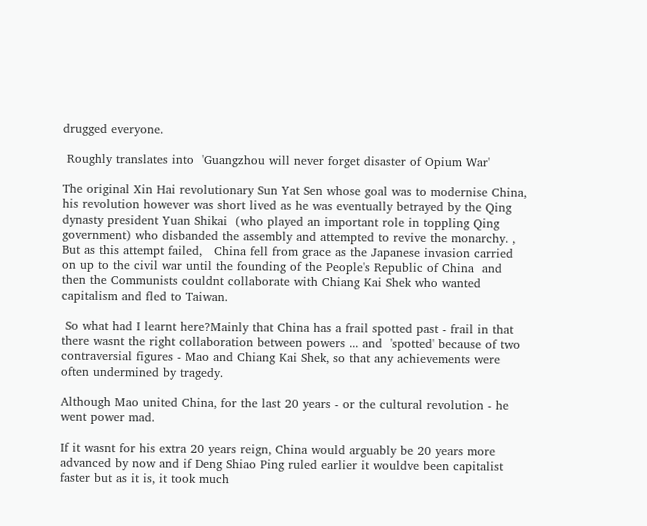drugged everyone.

 Roughly translates into  'Guangzhou will never forget disaster of Opium War'

The original Xin Hai revolutionary Sun Yat Sen whose goal was to modernise China, his revolution however was short lived as he was eventually betrayed by the Qing dynasty president Yuan Shikai  (who played an important role in toppling Qing government) who disbanded the assembly and attempted to revive the monarchy. , But as this attempt failed,   China fell from grace as the Japanese invasion carried on up to the civil war until the founding of the People's Republic of China  and then the Communists couldnt collaborate with Chiang Kai Shek who wanted capitalism and fled to Taiwan.

 So what had I learnt here?Mainly that China has a frail spotted past - frail in that there wasnt the right collaboration between powers ... and  'spotted' because of two contraversial figures - Mao and Chiang Kai Shek, so that any achievements were often undermined by tragedy.

Although Mao united China, for the last 20 years - or the cultural revolution - he went power mad.

If it wasnt for his extra 20 years reign, China would arguably be 20 years more advanced by now and if Deng Shiao Ping ruled earlier it wouldve been capitalist faster but as it is, it took much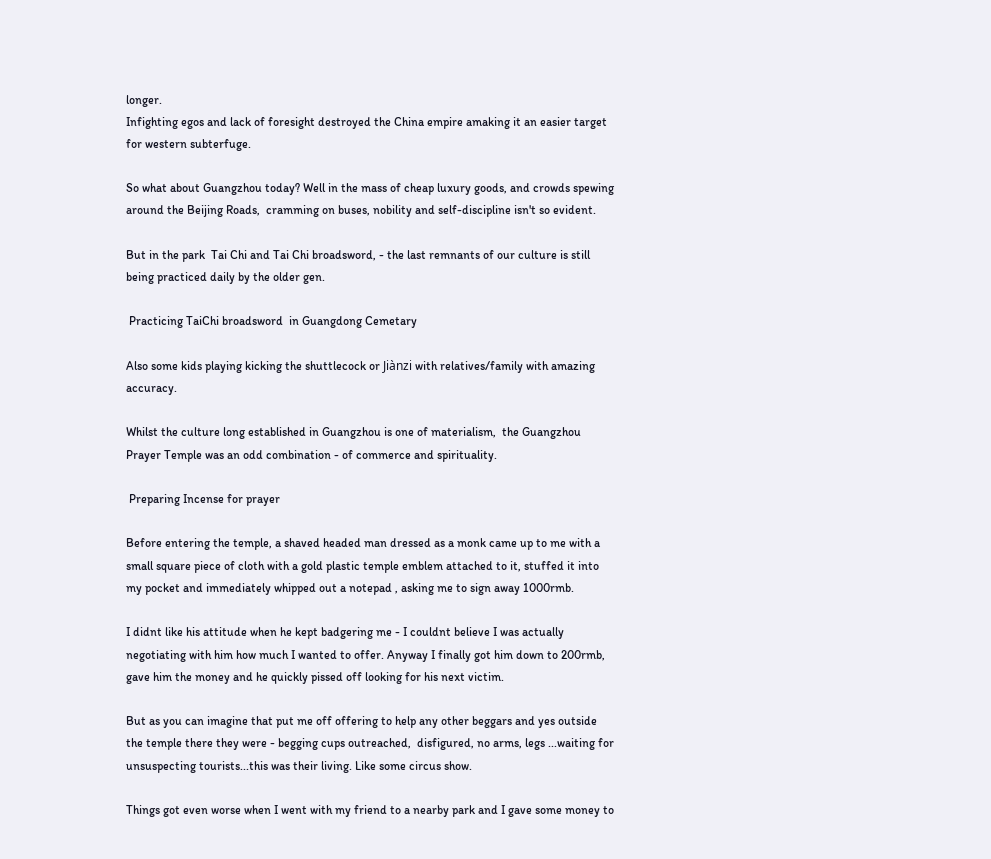longer.
Infighting egos and lack of foresight destroyed the China empire amaking it an easier target for western subterfuge.

So what about Guangzhou today? Well in the mass of cheap luxury goods, and crowds spewing around the Beijing Roads,  cramming on buses, nobility and self-discipline isn't so evident.

But in the park  Tai Chi and Tai Chi broadsword, - the last remnants of our culture is still being practiced daily by the older gen.

 Practicing TaiChi broadsword  in Guangdong Cemetary

Also some kids playing kicking the shuttlecock or Jiànzi with relatives/family with amazing accuracy.

Whilst the culture long established in Guangzhou is one of materialism,  the Guangzhou Prayer Temple was an odd combination - of commerce and spirituality.

 Preparing Incense for prayer

Before entering the temple, a shaved headed man dressed as a monk came up to me with a small square piece of cloth with a gold plastic temple emblem attached to it, stuffed it into my pocket and immediately whipped out a notepad , asking me to sign away 1000rmb.

I didnt like his attitude when he kept badgering me - I couldnt believe I was actually negotiating with him how much I wanted to offer. Anyway I finally got him down to 200rmb, gave him the money and he quickly pissed off looking for his next victim.

But as you can imagine that put me off offering to help any other beggars and yes outside the temple there they were - begging cups outreached,  disfigured, no arms, legs ...waiting for unsuspecting tourists...this was their living. Like some circus show.

Things got even worse when I went with my friend to a nearby park and I gave some money to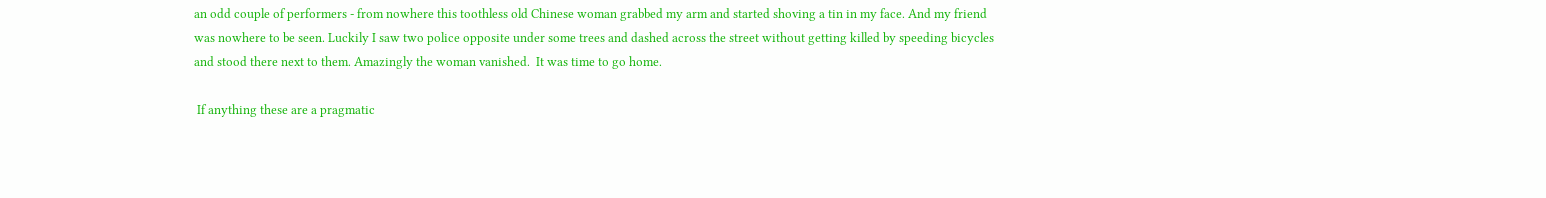an odd couple of performers - from nowhere this toothless old Chinese woman grabbed my arm and started shoving a tin in my face. And my friend was nowhere to be seen. Luckily I saw two police opposite under some trees and dashed across the street without getting killed by speeding bicycles and stood there next to them. Amazingly the woman vanished.  It was time to go home.

 If anything these are a pragmatic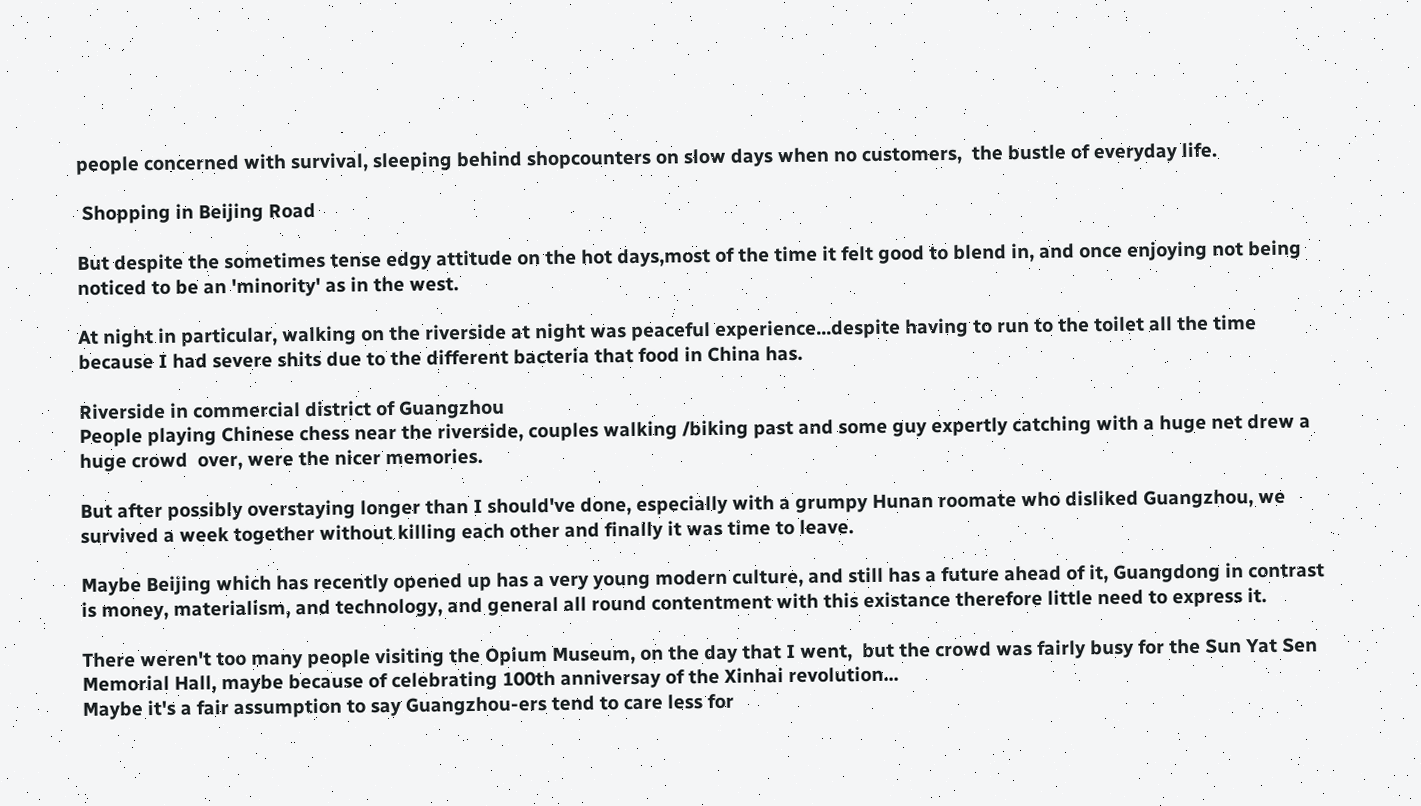people concerned with survival, sleeping behind shopcounters on slow days when no customers,  the bustle of everyday life.

 Shopping in Beijing Road

But despite the sometimes tense edgy attitude on the hot days,most of the time it felt good to blend in, and once enjoying not being noticed to be an 'minority' as in the west.

At night in particular, walking on the riverside at night was peaceful experience...despite having to run to the toilet all the time because I had severe shits due to the different bacteria that food in China has.

Riverside in commercial district of Guangzhou
People playing Chinese chess near the riverside, couples walking /biking past and some guy expertly catching with a huge net drew a huge crowd  over, were the nicer memories.

But after possibly overstaying longer than I should've done, especially with a grumpy Hunan roomate who disliked Guangzhou, we survived a week together without killing each other and finally it was time to leave.

Maybe Beijing which has recently opened up has a very young modern culture, and still has a future ahead of it, Guangdong in contrast is money, materialism, and technology, and general all round contentment with this existance therefore little need to express it.

There weren't too many people visiting the Opium Museum, on the day that I went,  but the crowd was fairly busy for the Sun Yat Sen Memorial Hall, maybe because of celebrating 100th anniversay of the Xinhai revolution...
Maybe it's a fair assumption to say Guangzhou-ers tend to care less for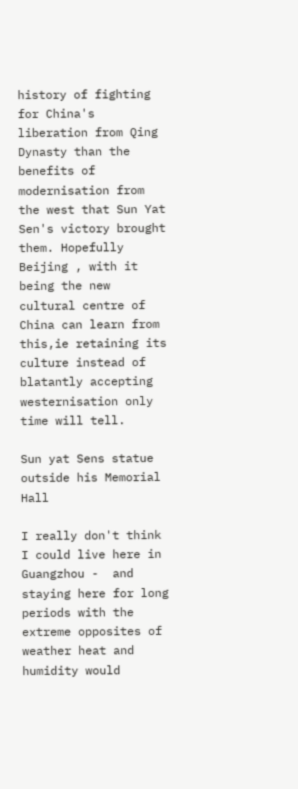history of fighting for China's liberation from Qing Dynasty than the benefits of modernisation from the west that Sun Yat Sen's victory brought them. Hopefully Beijing , with it being the new cultural centre of China can learn from this,ie retaining its culture instead of blatantly accepting westernisation only time will tell.

Sun yat Sens statue outside his Memorial Hall

I really don't think I could live here in Guangzhou -  and staying here for long periods with the extreme opposites of weather heat and humidity would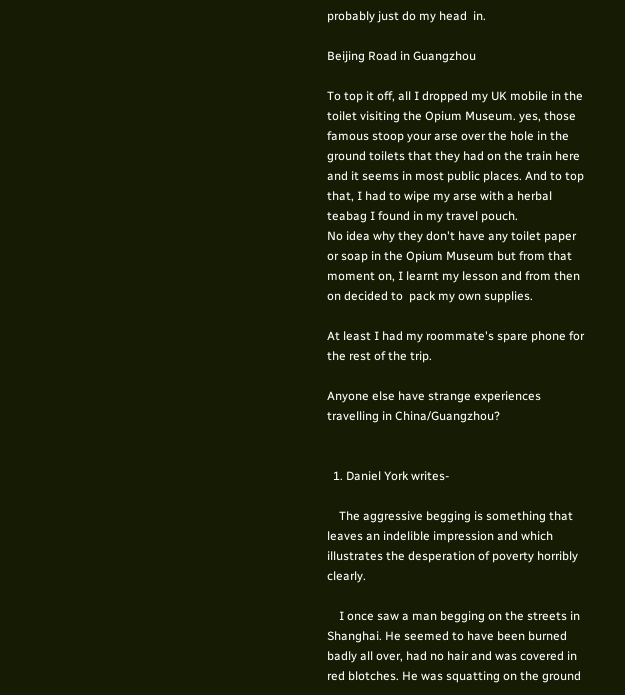probably just do my head  in.

Beijing Road in Guangzhou

To top it off, all I dropped my UK mobile in the toilet visiting the Opium Museum. yes, those famous stoop your arse over the hole in the ground toilets that they had on the train here and it seems in most public places. And to top that, I had to wipe my arse with a herbal teabag I found in my travel pouch.
No idea why they don't have any toilet paper or soap in the Opium Museum but from that moment on, I learnt my lesson and from then on decided to  pack my own supplies.

At least I had my roommate's spare phone for the rest of the trip.

Anyone else have strange experiences travelling in China/Guangzhou?


  1. Daniel York writes-

    The aggressive begging is something that leaves an indelible impression and which illustrates the desperation of poverty horribly clearly.

    I once saw a man begging on the streets in Shanghai. He seemed to have been burned badly all over, had no hair and was covered in red blotches. He was squatting on the ground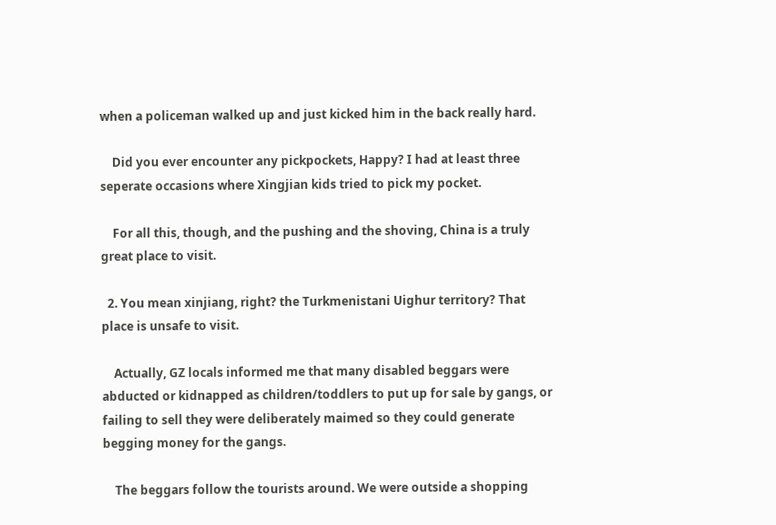when a policeman walked up and just kicked him in the back really hard.

    Did you ever encounter any pickpockets, Happy? I had at least three seperate occasions where Xingjian kids tried to pick my pocket.

    For all this, though, and the pushing and the shoving, China is a truly great place to visit.

  2. You mean xinjiang, right? the Turkmenistani Uighur territory? That place is unsafe to visit.

    Actually, GZ locals informed me that many disabled beggars were abducted or kidnapped as children/toddlers to put up for sale by gangs, or failing to sell they were deliberately maimed so they could generate begging money for the gangs.

    The beggars follow the tourists around. We were outside a shopping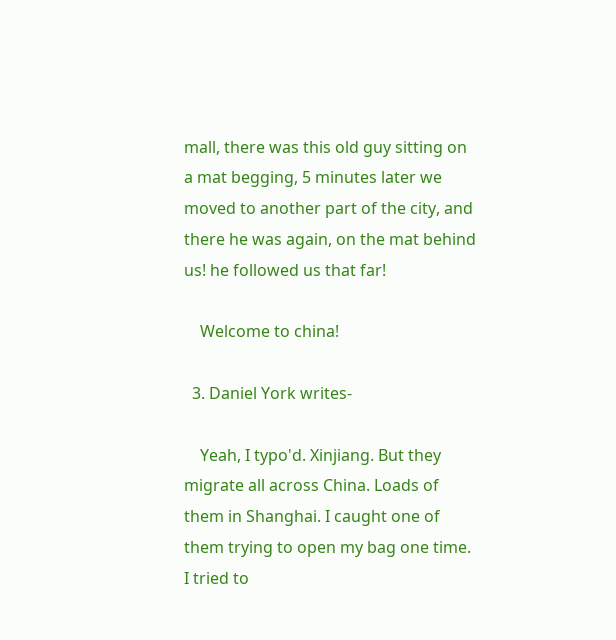mall, there was this old guy sitting on a mat begging, 5 minutes later we moved to another part of the city, and there he was again, on the mat behind us! he followed us that far!

    Welcome to china!

  3. Daniel York writes-

    Yeah, I typo'd. Xinjiang. But they migrate all across China. Loads of them in Shanghai. I caught one of them trying to open my bag one time. I tried to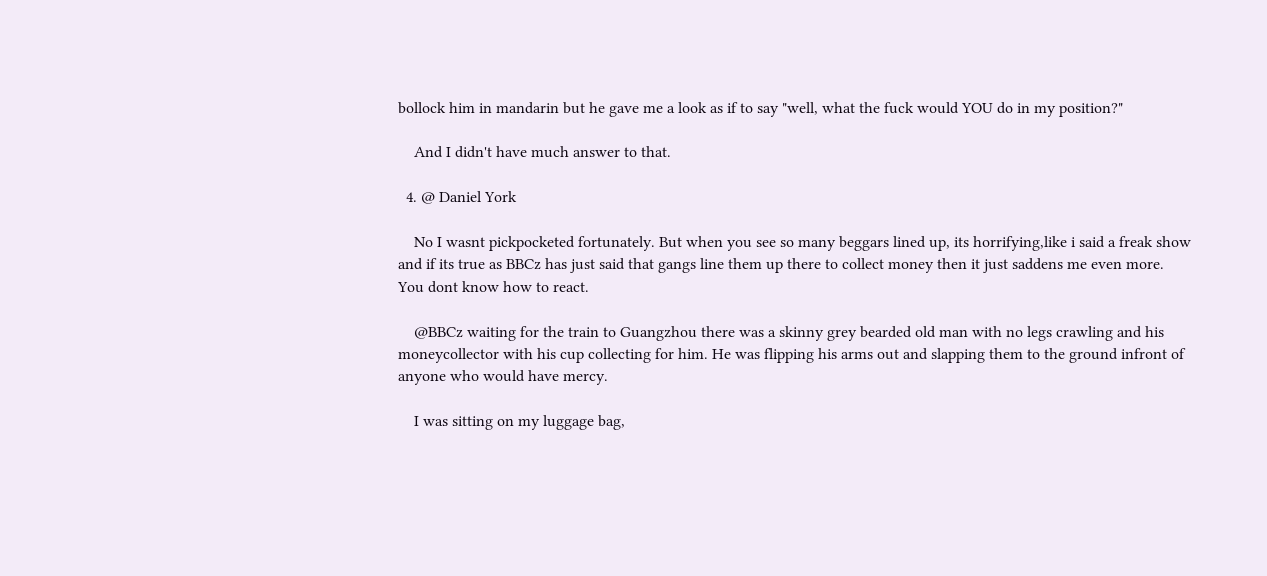bollock him in mandarin but he gave me a look as if to say "well, what the fuck would YOU do in my position?"

    And I didn't have much answer to that.

  4. @ Daniel York

    No I wasnt pickpocketed fortunately. But when you see so many beggars lined up, its horrifying,like i said a freak show and if its true as BBCz has just said that gangs line them up there to collect money then it just saddens me even more. You dont know how to react.

    @BBCz waiting for the train to Guangzhou there was a skinny grey bearded old man with no legs crawling and his moneycollector with his cup collecting for him. He was flipping his arms out and slapping them to the ground infront of anyone who would have mercy.

    I was sitting on my luggage bag,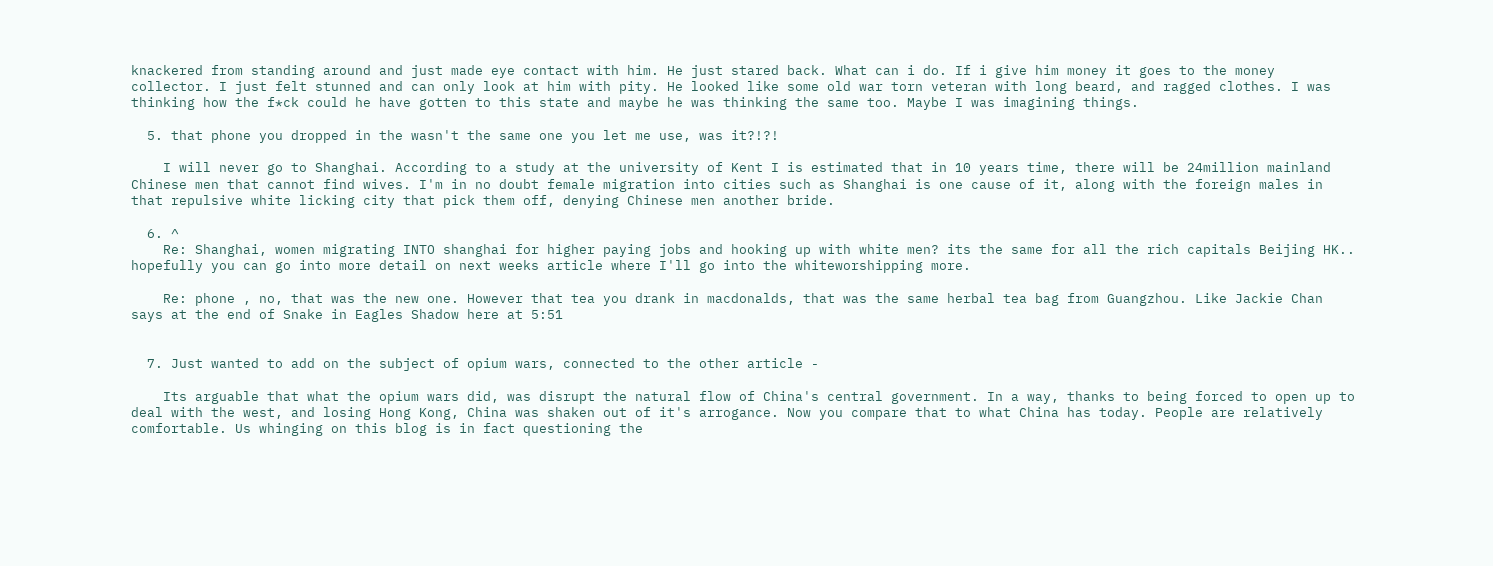knackered from standing around and just made eye contact with him. He just stared back. What can i do. If i give him money it goes to the money collector. I just felt stunned and can only look at him with pity. He looked like some old war torn veteran with long beard, and ragged clothes. I was thinking how the f*ck could he have gotten to this state and maybe he was thinking the same too. Maybe I was imagining things.

  5. that phone you dropped in the wasn't the same one you let me use, was it?!?!

    I will never go to Shanghai. According to a study at the university of Kent I is estimated that in 10 years time, there will be 24million mainland Chinese men that cannot find wives. I'm in no doubt female migration into cities such as Shanghai is one cause of it, along with the foreign males in that repulsive white licking city that pick them off, denying Chinese men another bride.

  6. ^
    Re: Shanghai, women migrating INTO shanghai for higher paying jobs and hooking up with white men? its the same for all the rich capitals Beijing HK.. hopefully you can go into more detail on next weeks article where I'll go into the whiteworshipping more.

    Re: phone , no, that was the new one. However that tea you drank in macdonalds, that was the same herbal tea bag from Guangzhou. Like Jackie Chan says at the end of Snake in Eagles Shadow here at 5:51


  7. Just wanted to add on the subject of opium wars, connected to the other article -

    Its arguable that what the opium wars did, was disrupt the natural flow of China's central government. In a way, thanks to being forced to open up to deal with the west, and losing Hong Kong, China was shaken out of it's arrogance. Now you compare that to what China has today. People are relatively comfortable. Us whinging on this blog is in fact questioning the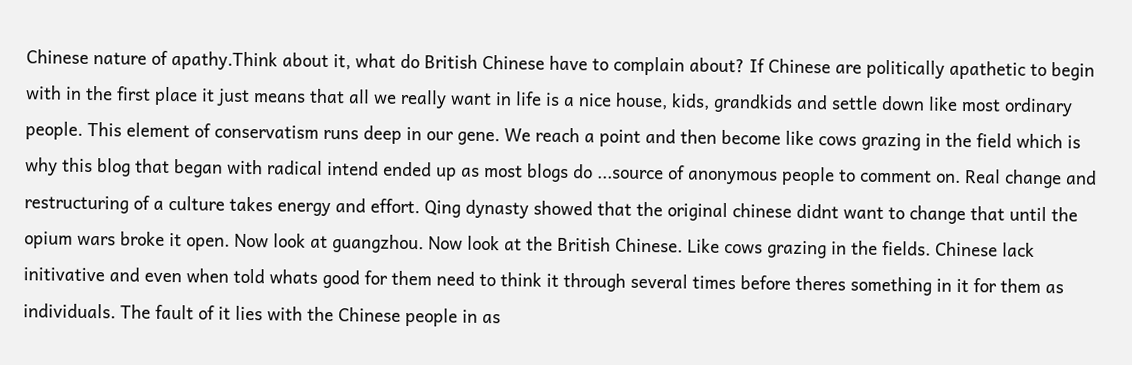Chinese nature of apathy.Think about it, what do British Chinese have to complain about? If Chinese are politically apathetic to begin with in the first place it just means that all we really want in life is a nice house, kids, grandkids and settle down like most ordinary people. This element of conservatism runs deep in our gene. We reach a point and then become like cows grazing in the field which is why this blog that began with radical intend ended up as most blogs do ...source of anonymous people to comment on. Real change and restructuring of a culture takes energy and effort. Qing dynasty showed that the original chinese didnt want to change that until the opium wars broke it open. Now look at guangzhou. Now look at the British Chinese. Like cows grazing in the fields. Chinese lack initivative and even when told whats good for them need to think it through several times before theres something in it for them as individuals. The fault of it lies with the Chinese people in as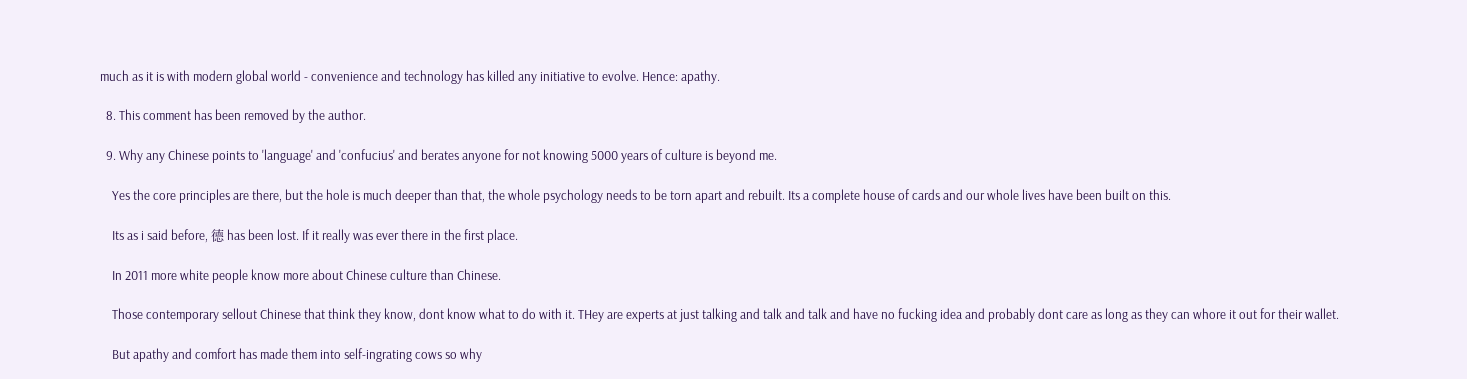much as it is with modern global world - convenience and technology has killed any initiative to evolve. Hence: apathy.

  8. This comment has been removed by the author.

  9. Why any Chinese points to 'language' and 'confucius' and berates anyone for not knowing 5000 years of culture is beyond me.

    Yes the core principles are there, but the hole is much deeper than that, the whole psychology needs to be torn apart and rebuilt. Its a complete house of cards and our whole lives have been built on this.

    Its as i said before, 德 has been lost. If it really was ever there in the first place.

    In 2011 more white people know more about Chinese culture than Chinese.

    Those contemporary sellout Chinese that think they know, dont know what to do with it. THey are experts at just talking and talk and talk and have no fucking idea and probably dont care as long as they can whore it out for their wallet.

    But apathy and comfort has made them into self-ingrating cows so why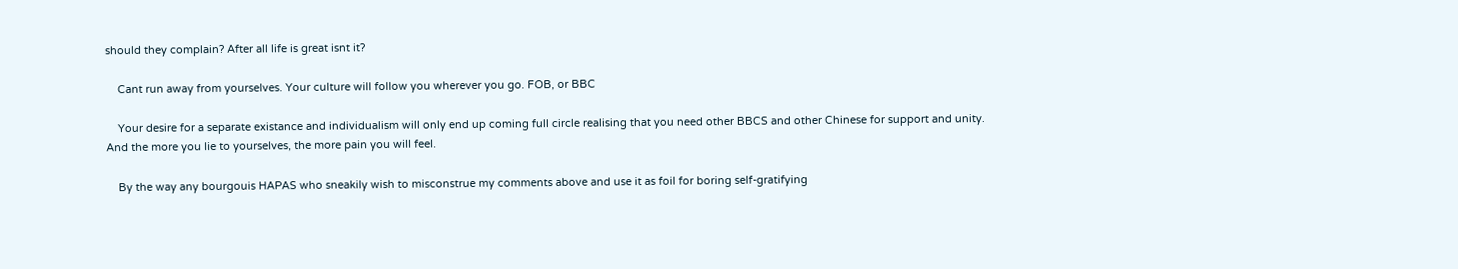should they complain? After all life is great isnt it?

    Cant run away from yourselves. Your culture will follow you wherever you go. FOB, or BBC

    Your desire for a separate existance and individualism will only end up coming full circle realising that you need other BBCS and other Chinese for support and unity. And the more you lie to yourselves, the more pain you will feel.

    By the way any bourgouis HAPAS who sneakily wish to misconstrue my comments above and use it as foil for boring self-gratifying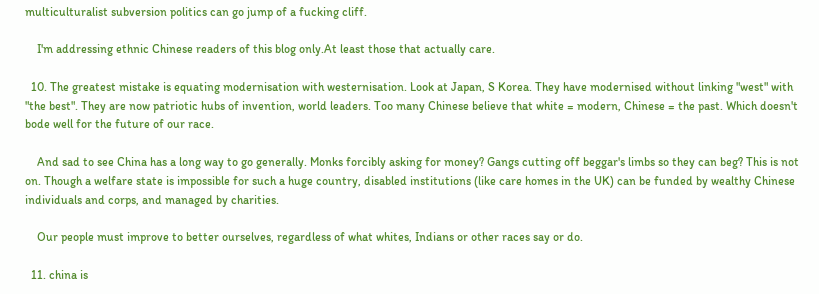multiculturalist subversion politics can go jump of a fucking cliff.

    I'm addressing ethnic Chinese readers of this blog only.At least those that actually care.

  10. The greatest mistake is equating modernisation with westernisation. Look at Japan, S Korea. They have modernised without linking "west" with "the best". They are now patriotic hubs of invention, world leaders. Too many Chinese believe that white = modern, Chinese = the past. Which doesn't bode well for the future of our race.

    And sad to see China has a long way to go generally. Monks forcibly asking for money? Gangs cutting off beggar's limbs so they can beg? This is not on. Though a welfare state is impossible for such a huge country, disabled institutions (like care homes in the UK) can be funded by wealthy Chinese individuals and corps, and managed by charities.

    Our people must improve to better ourselves, regardless of what whites, Indians or other races say or do.

  11. china is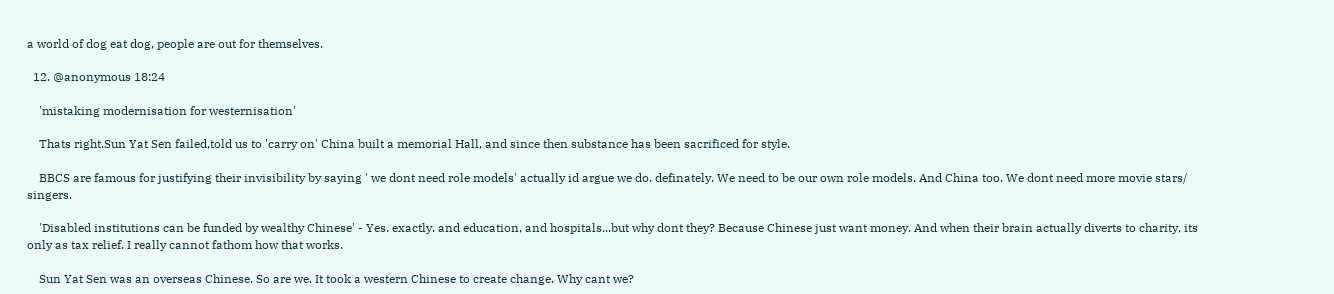a world of dog eat dog, people are out for themselves.

  12. @anonymous 18:24

    'mistaking modernisation for westernisation'

    Thats right.Sun Yat Sen failed,told us to 'carry on' China built a memorial Hall, and since then substance has been sacrificed for style.

    BBCS are famous for justifying their invisibility by saying ' we dont need role models' actually id argue we do. definately. We need to be our own role models. And China too. We dont need more movie stars/ singers.

    'Disabled institutions can be funded by wealthy Chinese' - Yes. exactly. and education, and hospitals...but why dont they? Because Chinese just want money. And when their brain actually diverts to charity, its only as tax relief. I really cannot fathom how that works.

    Sun Yat Sen was an overseas Chinese. So are we. It took a western Chinese to create change. Why cant we?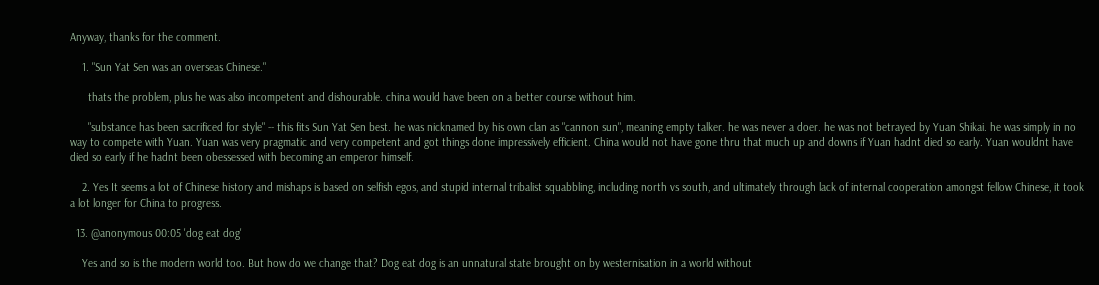Anyway, thanks for the comment.

    1. "Sun Yat Sen was an overseas Chinese."

      thats the problem, plus he was also incompetent and dishourable. china would have been on a better course without him.

      "substance has been sacrificed for style" -- this fits Sun Yat Sen best. he was nicknamed by his own clan as "cannon sun", meaning empty talker. he was never a doer. he was not betrayed by Yuan Shikai. he was simply in no way to compete with Yuan. Yuan was very pragmatic and very competent and got things done impressively efficient. China would not have gone thru that much up and downs if Yuan hadnt died so early. Yuan wouldnt have died so early if he hadnt been obessessed with becoming an emperor himself.

    2. Yes It seems a lot of Chinese history and mishaps is based on selfish egos, and stupid internal tribalist squabbling, including north vs south, and ultimately through lack of internal cooperation amongst fellow Chinese, it took a lot longer for China to progress.

  13. @anonymous 00:05 'dog eat dog'

    Yes and so is the modern world too. But how do we change that? Dog eat dog is an unnatural state brought on by westernisation in a world without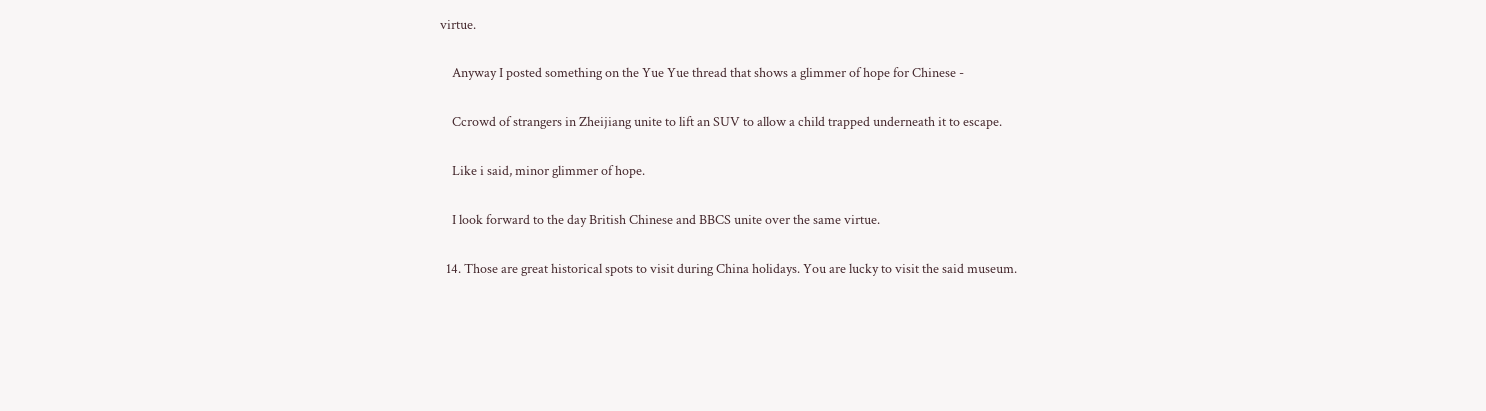virtue.

    Anyway I posted something on the Yue Yue thread that shows a glimmer of hope for Chinese -

    Ccrowd of strangers in Zheijiang unite to lift an SUV to allow a child trapped underneath it to escape.

    Like i said, minor glimmer of hope.

    I look forward to the day British Chinese and BBCS unite over the same virtue.

  14. Those are great historical spots to visit during China holidays. You are lucky to visit the said museum.